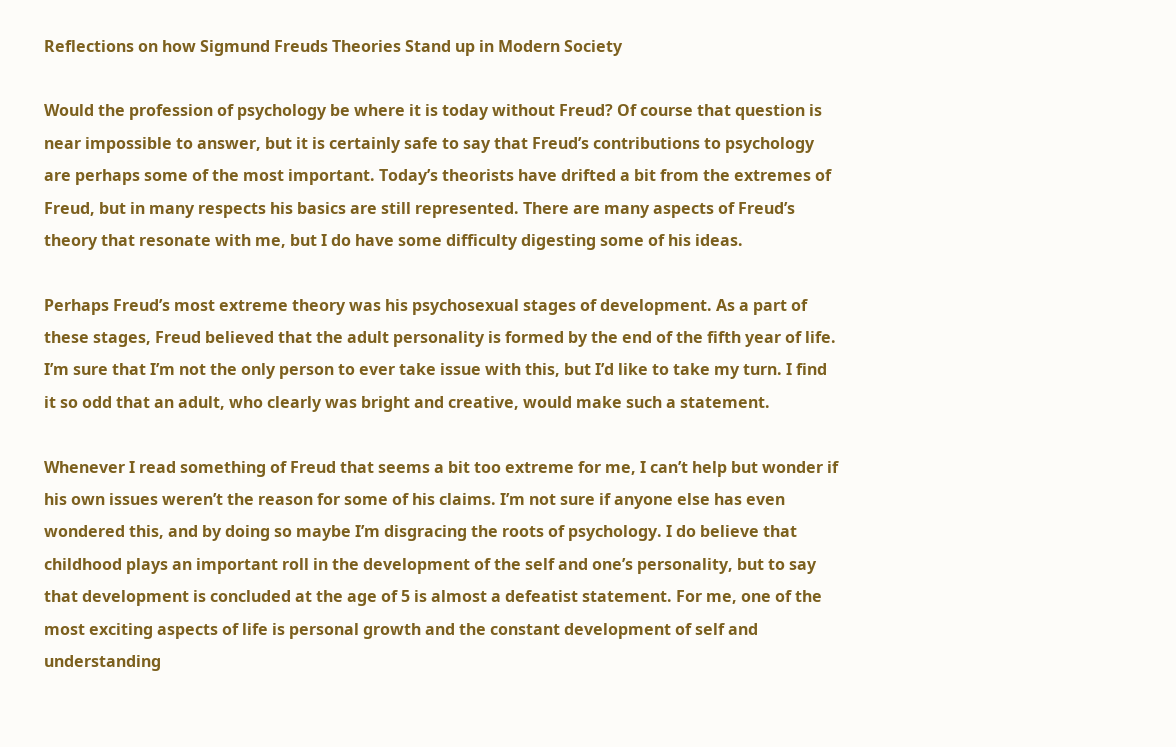Reflections on how Sigmund Freuds Theories Stand up in Modern Society

Would the profession of psychology be where it is today without Freud? Of course that question is near impossible to answer, but it is certainly safe to say that Freud’s contributions to psychology are perhaps some of the most important. Today’s theorists have drifted a bit from the extremes of Freud, but in many respects his basics are still represented. There are many aspects of Freud’s theory that resonate with me, but I do have some difficulty digesting some of his ideas.

Perhaps Freud’s most extreme theory was his psychosexual stages of development. As a part of these stages, Freud believed that the adult personality is formed by the end of the fifth year of life. I’m sure that I’m not the only person to ever take issue with this, but I’d like to take my turn. I find it so odd that an adult, who clearly was bright and creative, would make such a statement.

Whenever I read something of Freud that seems a bit too extreme for me, I can’t help but wonder if his own issues weren’t the reason for some of his claims. I’m not sure if anyone else has even wondered this, and by doing so maybe I’m disgracing the roots of psychology. I do believe that childhood plays an important roll in the development of the self and one’s personality, but to say that development is concluded at the age of 5 is almost a defeatist statement. For me, one of the most exciting aspects of life is personal growth and the constant development of self and understanding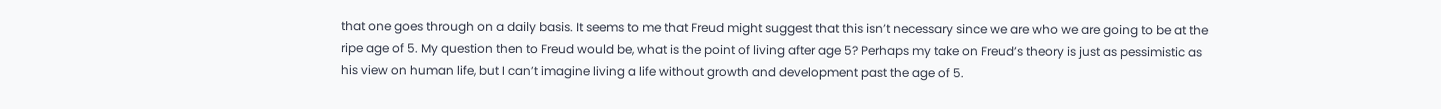that one goes through on a daily basis. It seems to me that Freud might suggest that this isn’t necessary since we are who we are going to be at the ripe age of 5. My question then to Freud would be, what is the point of living after age 5? Perhaps my take on Freud’s theory is just as pessimistic as his view on human life, but I can’t imagine living a life without growth and development past the age of 5.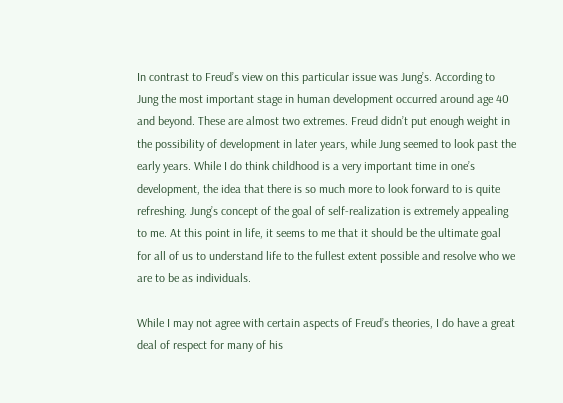In contrast to Freud’s view on this particular issue was Jung’s. According to Jung the most important stage in human development occurred around age 40 and beyond. These are almost two extremes. Freud didn’t put enough weight in the possibility of development in later years, while Jung seemed to look past the early years. While I do think childhood is a very important time in one’s development, the idea that there is so much more to look forward to is quite refreshing. Jung’s concept of the goal of self-realization is extremely appealing to me. At this point in life, it seems to me that it should be the ultimate goal for all of us to understand life to the fullest extent possible and resolve who we are to be as individuals.

While I may not agree with certain aspects of Freud’s theories, I do have a great deal of respect for many of his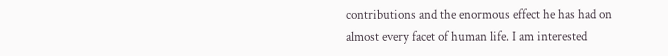contributions and the enormous effect he has had on almost every facet of human life. I am interested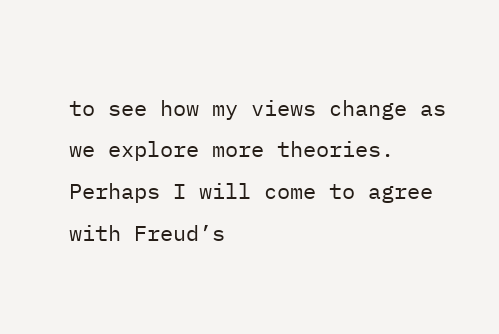to see how my views change as we explore more theories. Perhaps I will come to agree with Freud’s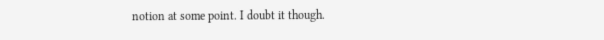notion at some point. I doubt it though.